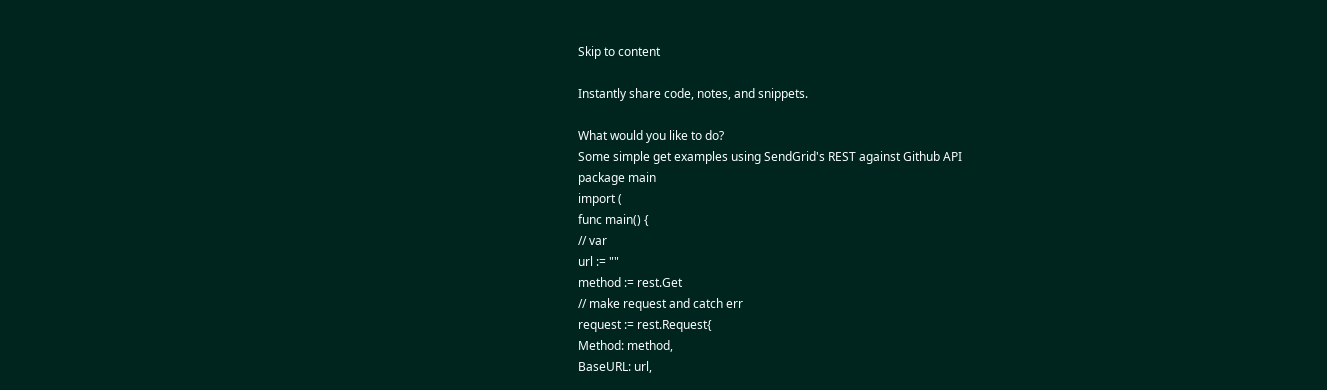Skip to content

Instantly share code, notes, and snippets.

What would you like to do?
Some simple get examples using SendGrid's REST against Github API
package main
import (
func main() {
// var
url := ""
method := rest.Get
// make request and catch err
request := rest.Request{
Method: method,
BaseURL: url,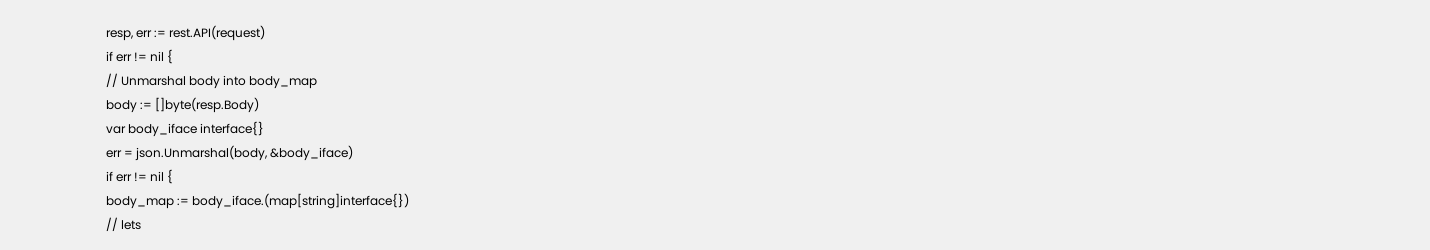resp, err := rest.API(request)
if err != nil {
// Unmarshal body into body_map
body := []byte(resp.Body)
var body_iface interface{}
err = json.Unmarshal(body, &body_iface)
if err != nil {
body_map := body_iface.(map[string]interface{})
// lets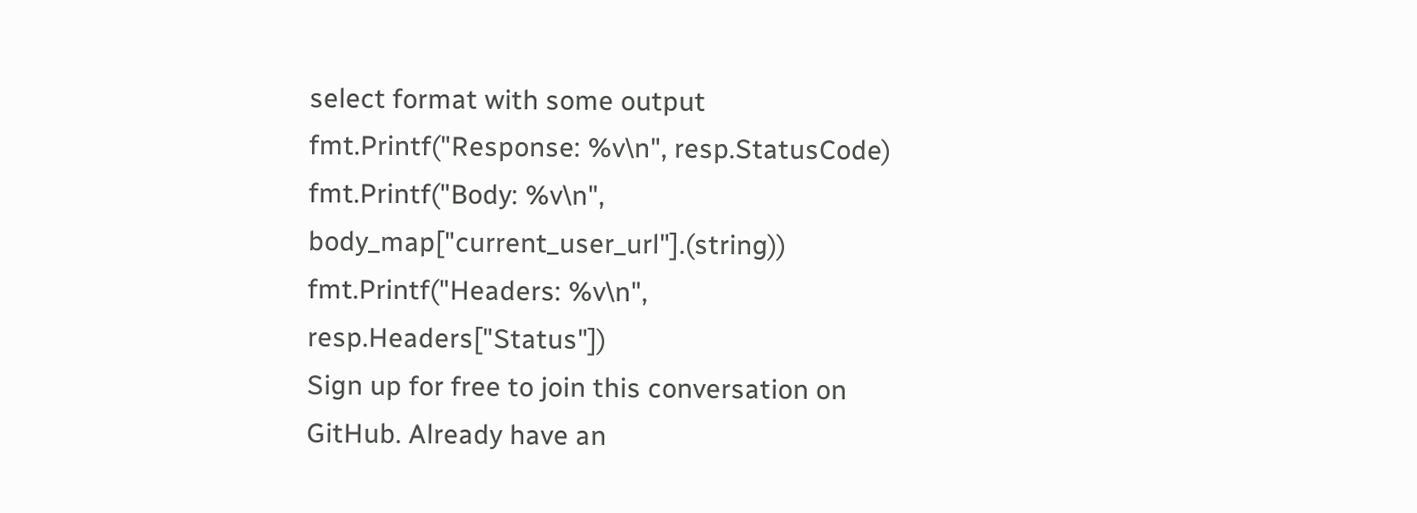select format with some output
fmt.Printf("Response: %v\n", resp.StatusCode)
fmt.Printf("Body: %v\n", body_map["current_user_url"].(string))
fmt.Printf("Headers: %v\n", resp.Headers["Status"])
Sign up for free to join this conversation on GitHub. Already have an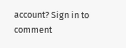account? Sign in to comment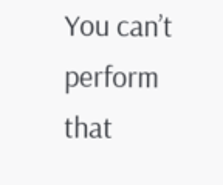You can’t perform that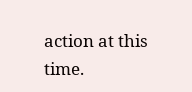action at this time.